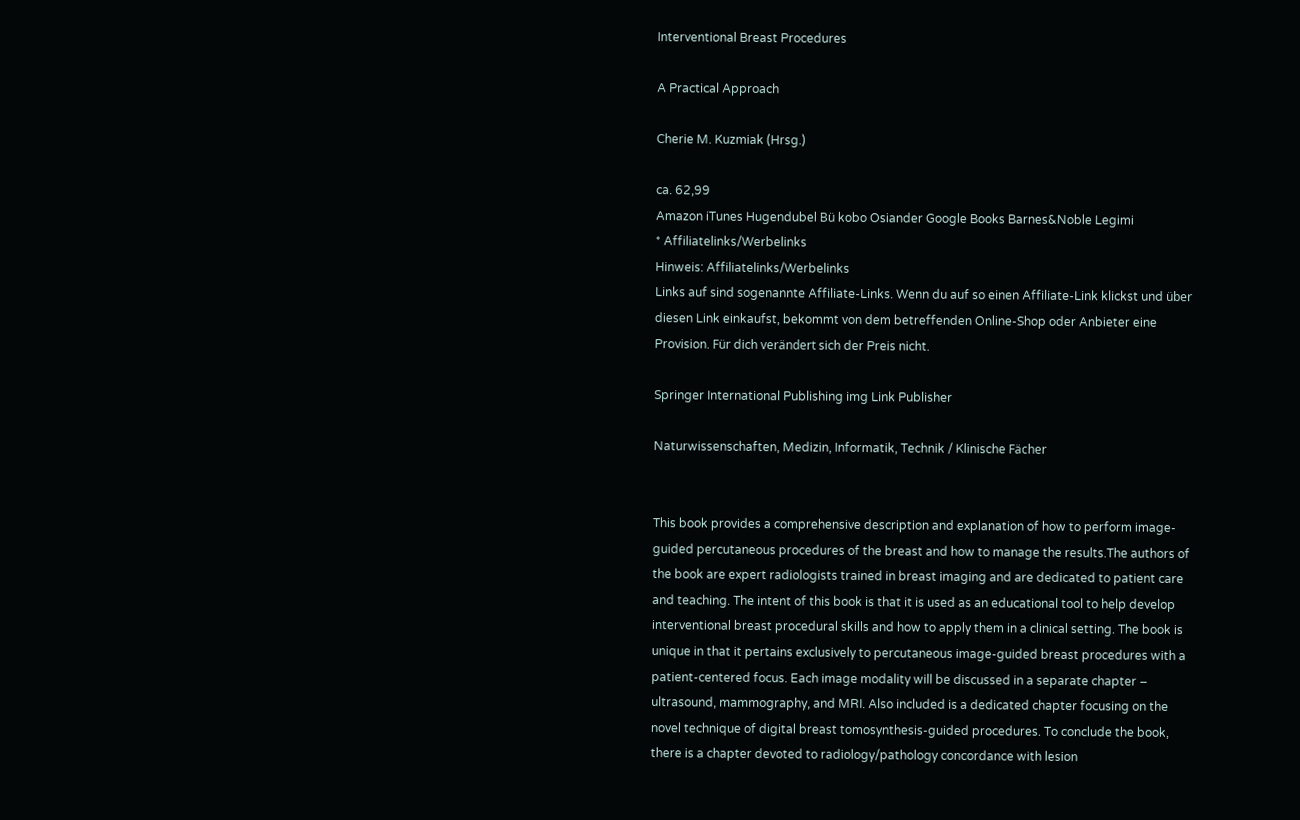Interventional Breast Procedures

A Practical Approach

Cherie M. Kuzmiak (Hrsg.)

ca. 62,99
Amazon iTunes Hugendubel Bü kobo Osiander Google Books Barnes&Noble Legimi
* Affiliatelinks/Werbelinks
Hinweis: Affiliatelinks/Werbelinks
Links auf sind sogenannte Affiliate-Links. Wenn du auf so einen Affiliate-Link klickst und über diesen Link einkaufst, bekommt von dem betreffenden Online-Shop oder Anbieter eine Provision. Für dich verändert sich der Preis nicht.

Springer International Publishing img Link Publisher

Naturwissenschaften, Medizin, Informatik, Technik / Klinische Fächer


This book provides a comprehensive description and explanation of how to perform image-guided percutaneous procedures of the breast and how to manage the results.The authors of the book are expert radiologists trained in breast imaging and are dedicated to patient care and teaching. The intent of this book is that it is used as an educational tool to help develop interventional breast procedural skills and how to apply them in a clinical setting. The book is unique in that it pertains exclusively to percutaneous image-guided breast procedures with a patient-centered focus. Each image modality will be discussed in a separate chapter – ultrasound, mammography, and MRI. Also included is a dedicated chapter focusing on the novel technique of digital breast tomosynthesis-guided procedures. To conclude the book, there is a chapter devoted to radiology/pathology concordance with lesion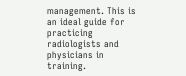management. This is an ideal guide for practicing radiologists and physicians in training.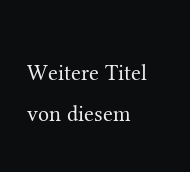Weitere Titel von diesem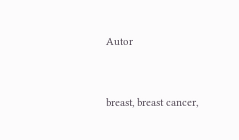Autor



breast, breast cancer,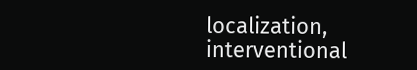localization, interventional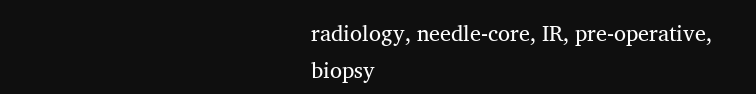radiology, needle-core, IR, pre-operative, biopsy